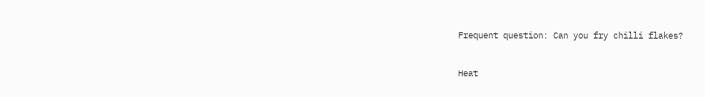Frequent question: Can you fry chilli flakes?

Heat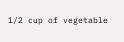1/2 cup of vegetable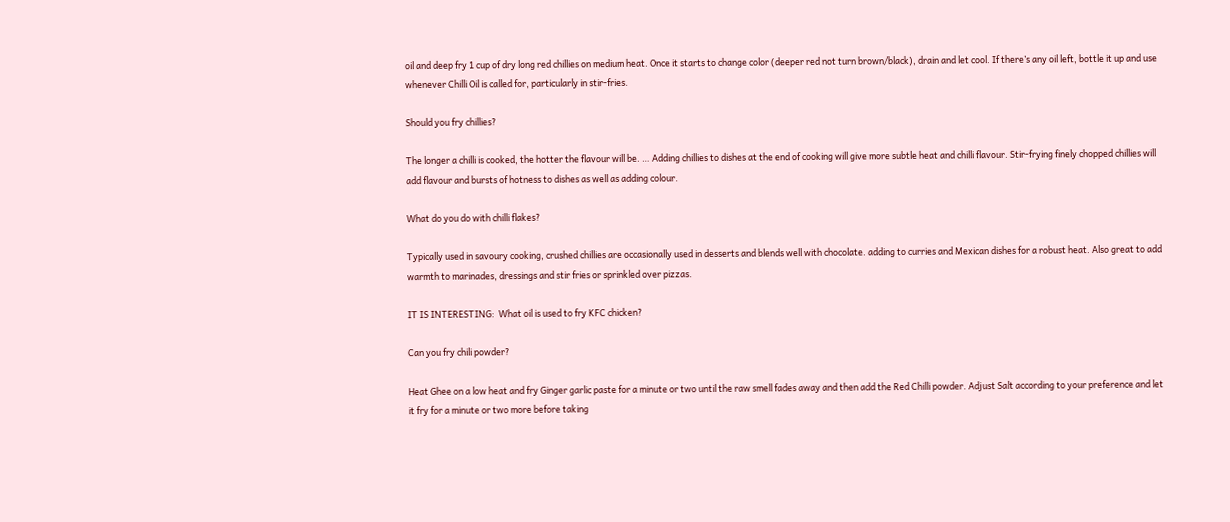oil and deep fry 1 cup of dry long red chillies on medium heat. Once it starts to change color (deeper red not turn brown/black), drain and let cool. If there’s any oil left, bottle it up and use whenever Chilli Oil is called for, particularly in stir-fries.

Should you fry chillies?

The longer a chilli is cooked, the hotter the flavour will be. … Adding chillies to dishes at the end of cooking will give more subtle heat and chilli flavour. Stir-frying finely chopped chillies will add flavour and bursts of hotness to dishes as well as adding colour.

What do you do with chilli flakes?

Typically used in savoury cooking, crushed chillies are occasionally used in desserts and blends well with chocolate. adding to curries and Mexican dishes for a robust heat. Also great to add warmth to marinades, dressings and stir fries or sprinkled over pizzas.

IT IS INTERESTING:  What oil is used to fry KFC chicken?

Can you fry chili powder?

Heat Ghee on a low heat and fry Ginger garlic paste for a minute or two until the raw smell fades away and then add the Red Chilli powder. Adjust Salt according to your preference and let it fry for a minute or two more before taking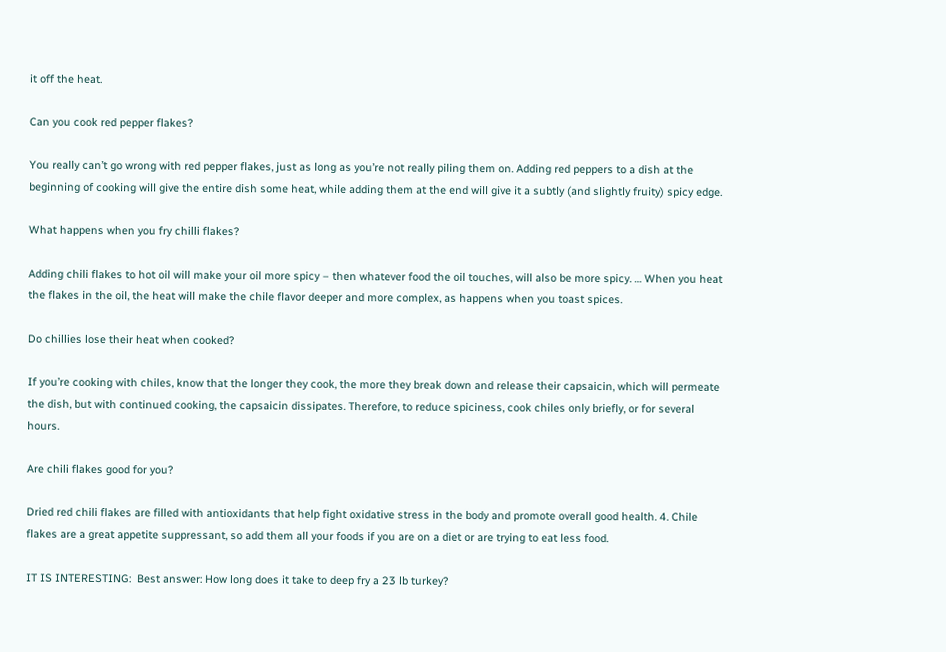it off the heat.

Can you cook red pepper flakes?

You really can’t go wrong with red pepper flakes, just as long as you’re not really piling them on. Adding red peppers to a dish at the beginning of cooking will give the entire dish some heat, while adding them at the end will give it a subtly (and slightly fruity) spicy edge.

What happens when you fry chilli flakes?

Adding chili flakes to hot oil will make your oil more spicy – then whatever food the oil touches, will also be more spicy. … When you heat the flakes in the oil, the heat will make the chile flavor deeper and more complex, as happens when you toast spices.

Do chillies lose their heat when cooked?

If you’re cooking with chiles, know that the longer they cook, the more they break down and release their capsaicin, which will permeate the dish, but with continued cooking, the capsaicin dissipates. Therefore, to reduce spiciness, cook chiles only briefly, or for several hours.

Are chili flakes good for you?

Dried red chili flakes are filled with antioxidants that help fight oxidative stress in the body and promote overall good health. 4. Chile flakes are a great appetite suppressant, so add them all your foods if you are on a diet or are trying to eat less food.

IT IS INTERESTING:  Best answer: How long does it take to deep fry a 23 lb turkey?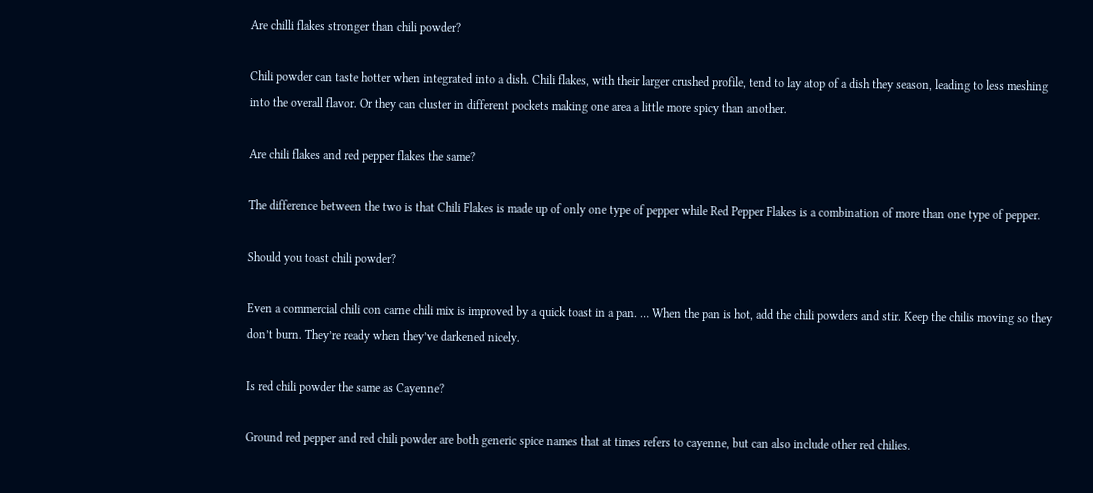Are chilli flakes stronger than chili powder?

Chili powder can taste hotter when integrated into a dish. Chili flakes, with their larger crushed profile, tend to lay atop of a dish they season, leading to less meshing into the overall flavor. Or they can cluster in different pockets making one area a little more spicy than another.

Are chili flakes and red pepper flakes the same?

The difference between the two is that Chili Flakes is made up of only one type of pepper while Red Pepper Flakes is a combination of more than one type of pepper.

Should you toast chili powder?

Even a commercial chili con carne chili mix is improved by a quick toast in a pan. … When the pan is hot, add the chili powders and stir. Keep the chilis moving so they don’t burn. They’re ready when they’ve darkened nicely.

Is red chili powder the same as Cayenne?

Ground red pepper and red chili powder are both generic spice names that at times refers to cayenne, but can also include other red chilies.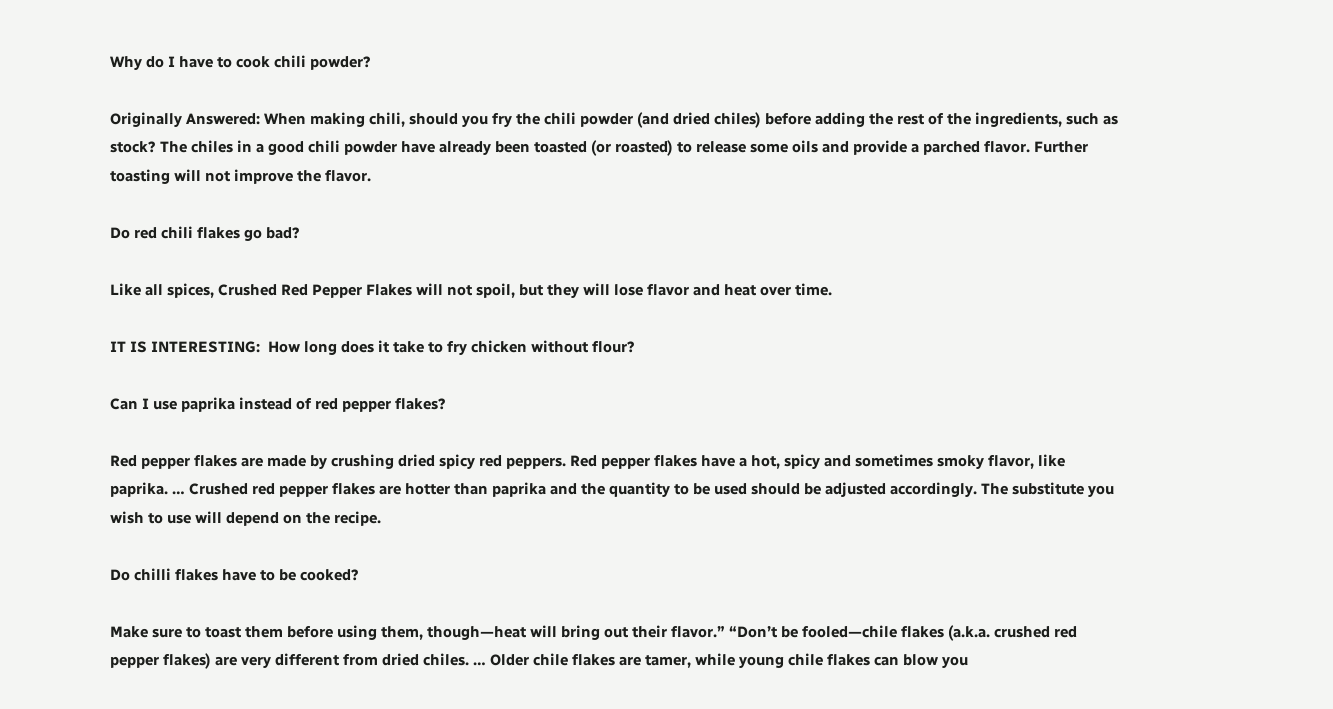Why do I have to cook chili powder?

Originally Answered: When making chili, should you fry the chili powder (and dried chiles) before adding the rest of the ingredients, such as stock? The chiles in a good chili powder have already been toasted (or roasted) to release some oils and provide a parched flavor. Further toasting will not improve the flavor.

Do red chili flakes go bad?

Like all spices, Crushed Red Pepper Flakes will not spoil, but they will lose flavor and heat over time.

IT IS INTERESTING:  How long does it take to fry chicken without flour?

Can I use paprika instead of red pepper flakes?

Red pepper flakes are made by crushing dried spicy red peppers. Red pepper flakes have a hot, spicy and sometimes smoky flavor, like paprika. … Crushed red pepper flakes are hotter than paprika and the quantity to be used should be adjusted accordingly. The substitute you wish to use will depend on the recipe.

Do chilli flakes have to be cooked?

Make sure to toast them before using them, though—heat will bring out their flavor.” “Don’t be fooled—chile flakes (a.k.a. crushed red pepper flakes) are very different from dried chiles. … Older chile flakes are tamer, while young chile flakes can blow you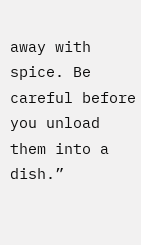away with spice. Be careful before you unload them into a dish.”